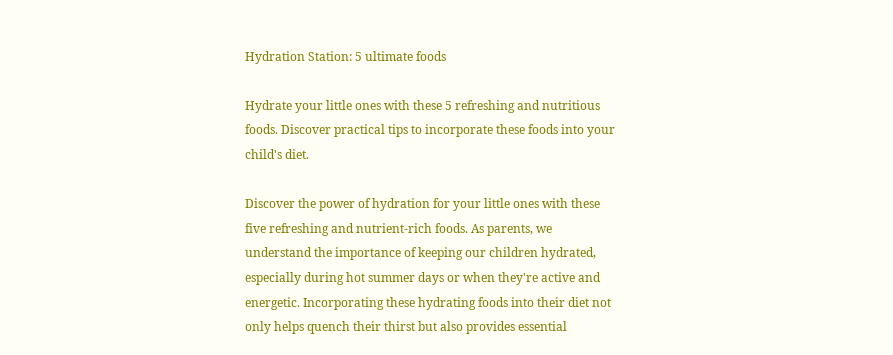Hydration Station: 5 ultimate foods

Hydrate your little ones with these 5 refreshing and nutritious foods. Discover practical tips to incorporate these foods into your child's diet.

Discover the power of hydration for your little ones with these five refreshing and nutrient-rich foods. As parents, we understand the importance of keeping our children hydrated, especially during hot summer days or when they're active and energetic. Incorporating these hydrating foods into their diet not only helps quench their thirst but also provides essential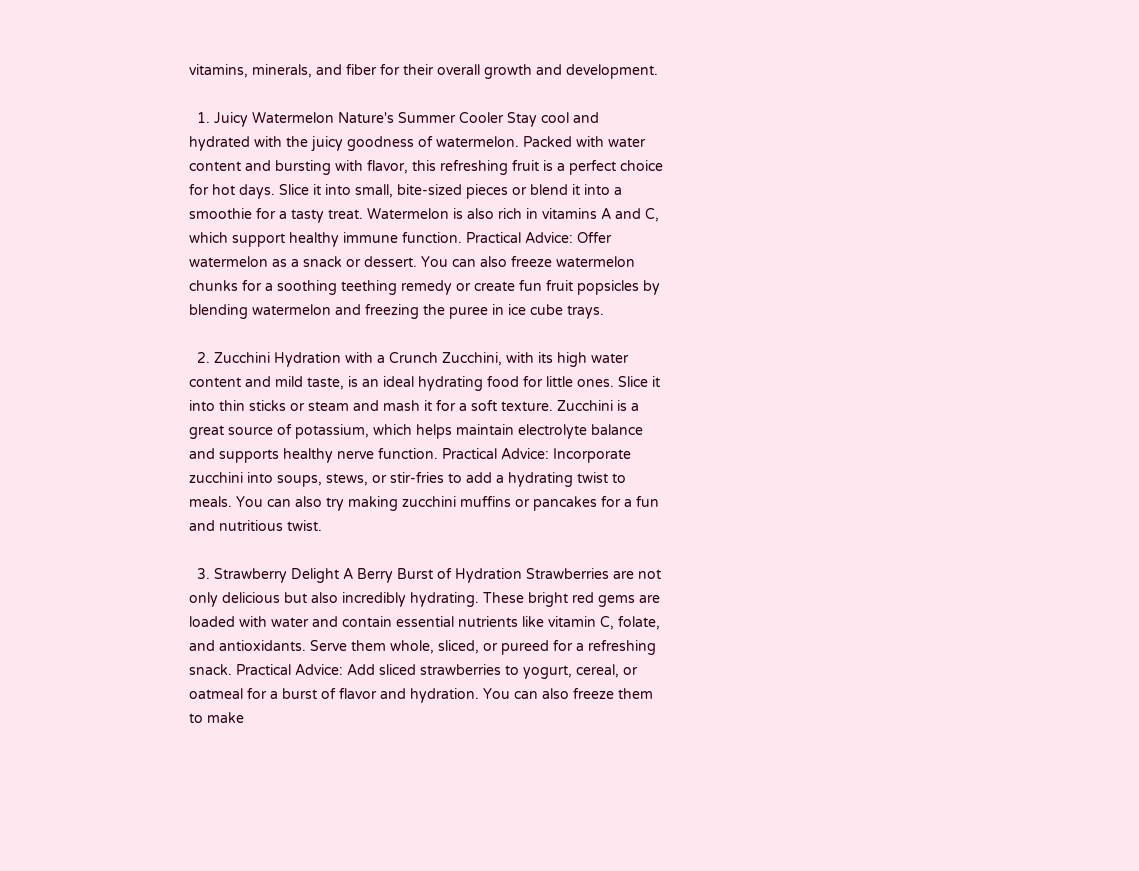vitamins, minerals, and fiber for their overall growth and development.

  1. Juicy Watermelon Nature's Summer Cooler Stay cool and hydrated with the juicy goodness of watermelon. Packed with water content and bursting with flavor, this refreshing fruit is a perfect choice for hot days. Slice it into small, bite-sized pieces or blend it into a smoothie for a tasty treat. Watermelon is also rich in vitamins A and C, which support healthy immune function. Practical Advice: Offer watermelon as a snack or dessert. You can also freeze watermelon chunks for a soothing teething remedy or create fun fruit popsicles by blending watermelon and freezing the puree in ice cube trays.

  2. Zucchini Hydration with a Crunch Zucchini, with its high water content and mild taste, is an ideal hydrating food for little ones. Slice it into thin sticks or steam and mash it for a soft texture. Zucchini is a great source of potassium, which helps maintain electrolyte balance and supports healthy nerve function. Practical Advice: Incorporate zucchini into soups, stews, or stir-fries to add a hydrating twist to meals. You can also try making zucchini muffins or pancakes for a fun and nutritious twist.

  3. Strawberry Delight A Berry Burst of Hydration Strawberries are not only delicious but also incredibly hydrating. These bright red gems are loaded with water and contain essential nutrients like vitamin C, folate, and antioxidants. Serve them whole, sliced, or pureed for a refreshing snack. Practical Advice: Add sliced strawberries to yogurt, cereal, or oatmeal for a burst of flavor and hydration. You can also freeze them to make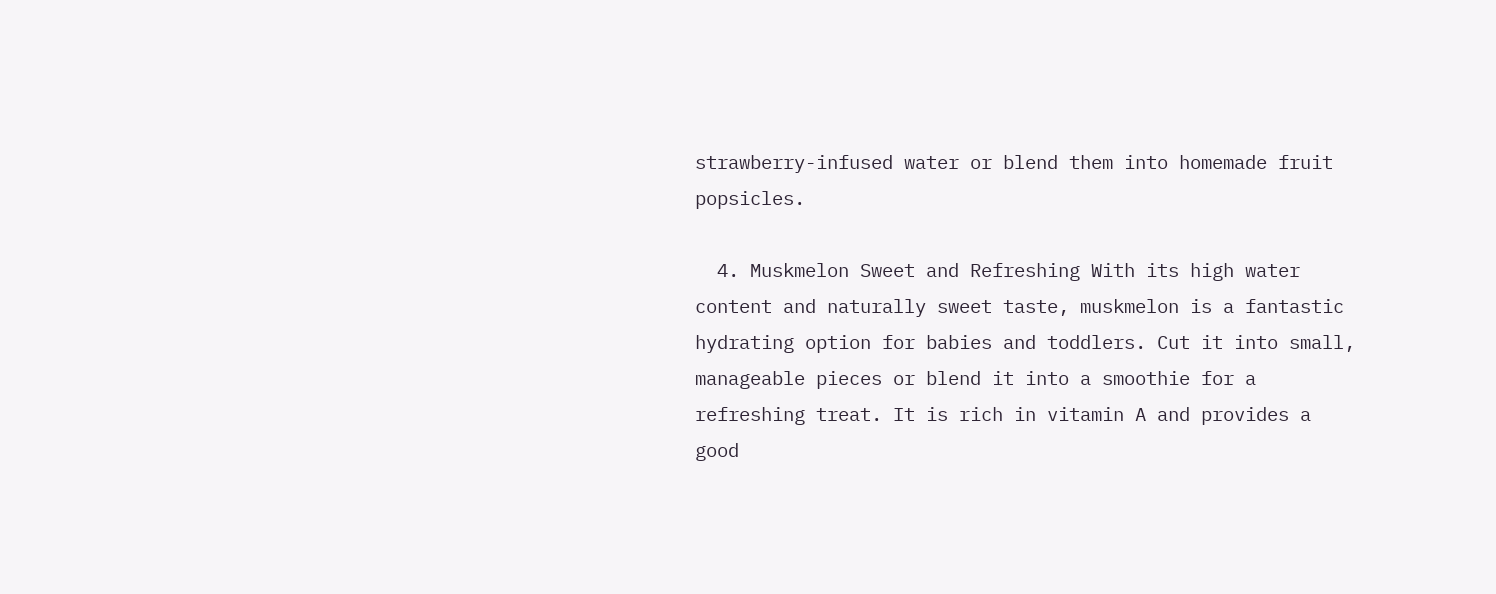strawberry-infused water or blend them into homemade fruit popsicles.

  4. Muskmelon Sweet and Refreshing With its high water content and naturally sweet taste, muskmelon is a fantastic hydrating option for babies and toddlers. Cut it into small, manageable pieces or blend it into a smoothie for a refreshing treat. It is rich in vitamin A and provides a good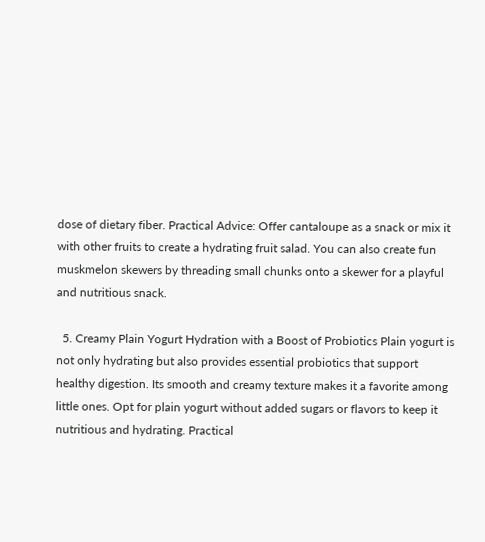dose of dietary fiber. Practical Advice: Offer cantaloupe as a snack or mix it with other fruits to create a hydrating fruit salad. You can also create fun muskmelon skewers by threading small chunks onto a skewer for a playful and nutritious snack.

  5. Creamy Plain Yogurt Hydration with a Boost of Probiotics Plain yogurt is not only hydrating but also provides essential probiotics that support healthy digestion. Its smooth and creamy texture makes it a favorite among little ones. Opt for plain yogurt without added sugars or flavors to keep it nutritious and hydrating. Practical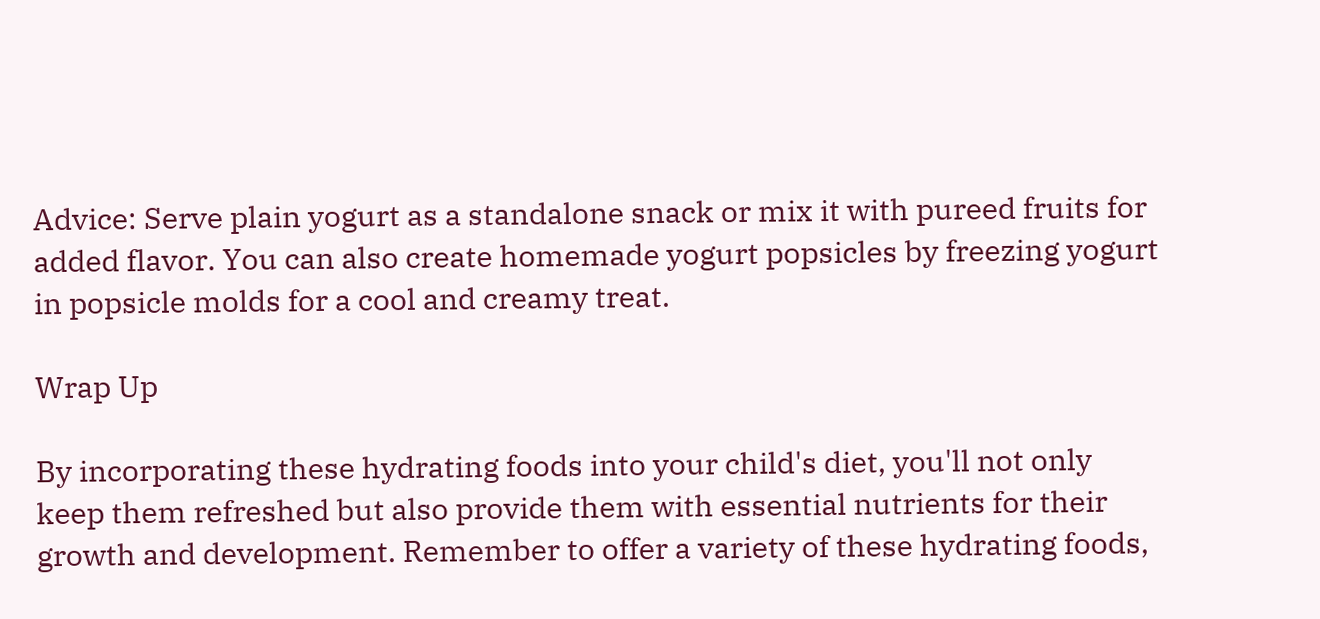Advice: Serve plain yogurt as a standalone snack or mix it with pureed fruits for added flavor. You can also create homemade yogurt popsicles by freezing yogurt in popsicle molds for a cool and creamy treat.

Wrap Up

By incorporating these hydrating foods into your child's diet, you'll not only keep them refreshed but also provide them with essential nutrients for their growth and development. Remember to offer a variety of these hydrating foods,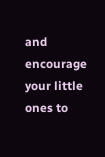and encourage your little ones to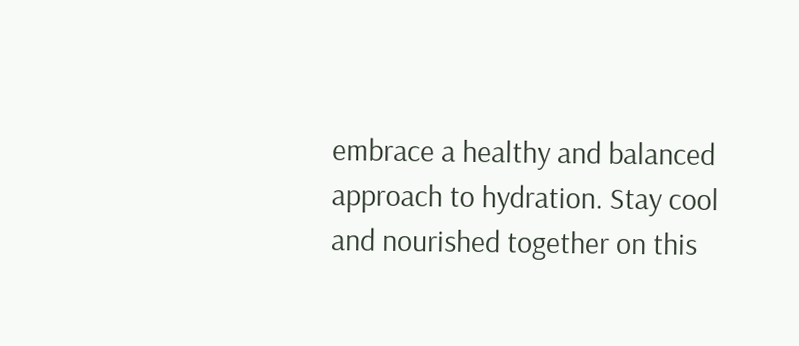embrace a healthy and balanced approach to hydration. Stay cool and nourished together on this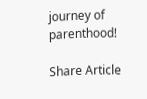journey of parenthood!

Share Article